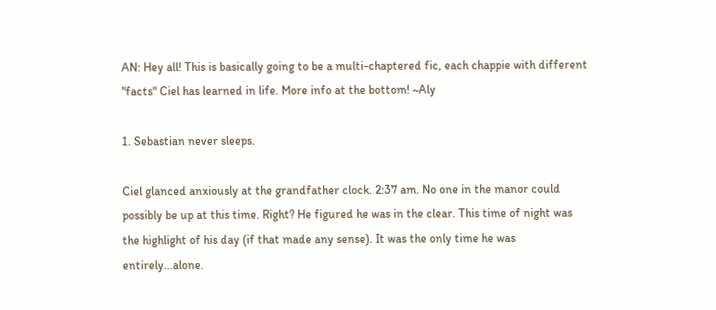AN: Hey all! This is basically going to be a multi-chaptered fic, each chappie with different "facts" Ciel has learned in life. More info at the bottom! ~Aly

1. Sebastian never sleeps.

Ciel glanced anxiously at the grandfather clock. 2:37 am. No one in the manor could possibly be up at this time. Right? He figured he was in the clear. This time of night was the highlight of his day (if that made any sense). It was the only time he was entirely...alone.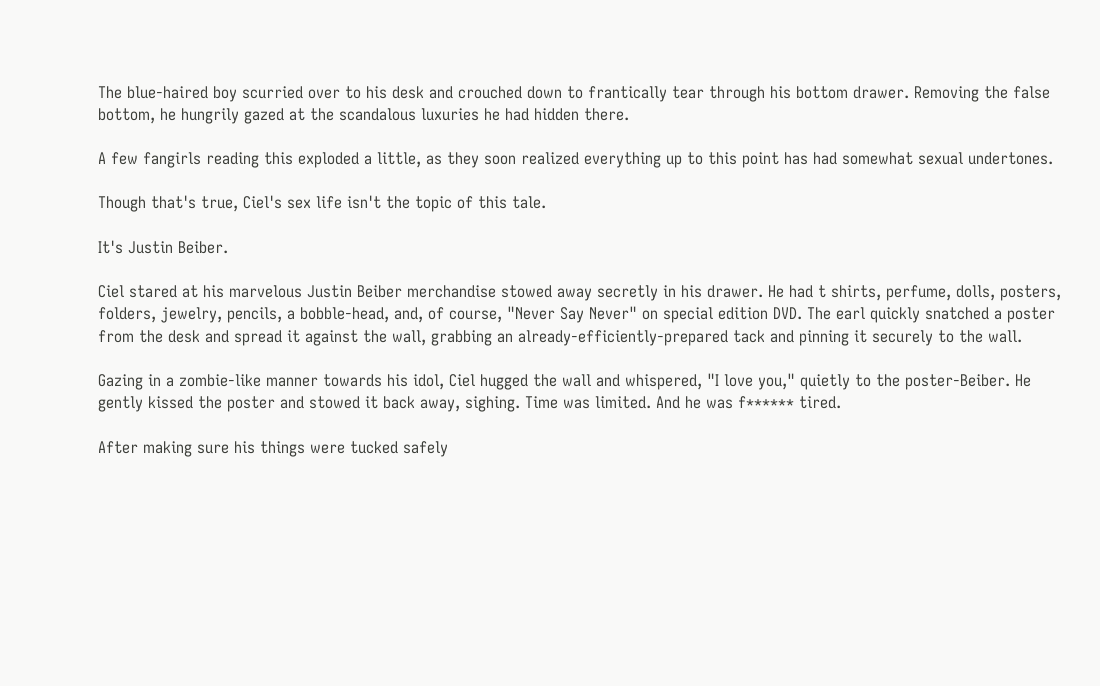The blue-haired boy scurried over to his desk and crouched down to frantically tear through his bottom drawer. Removing the false bottom, he hungrily gazed at the scandalous luxuries he had hidden there.

A few fangirls reading this exploded a little, as they soon realized everything up to this point has had somewhat sexual undertones.

Though that's true, Ciel's sex life isn't the topic of this tale.

It's Justin Beiber.

Ciel stared at his marvelous Justin Beiber merchandise stowed away secretly in his drawer. He had t shirts, perfume, dolls, posters, folders, jewelry, pencils, a bobble-head, and, of course, "Never Say Never" on special edition DVD. The earl quickly snatched a poster from the desk and spread it against the wall, grabbing an already-efficiently-prepared tack and pinning it securely to the wall.

Gazing in a zombie-like manner towards his idol, Ciel hugged the wall and whispered, "I love you," quietly to the poster-Beiber. He gently kissed the poster and stowed it back away, sighing. Time was limited. And he was f****** tired.

After making sure his things were tucked safely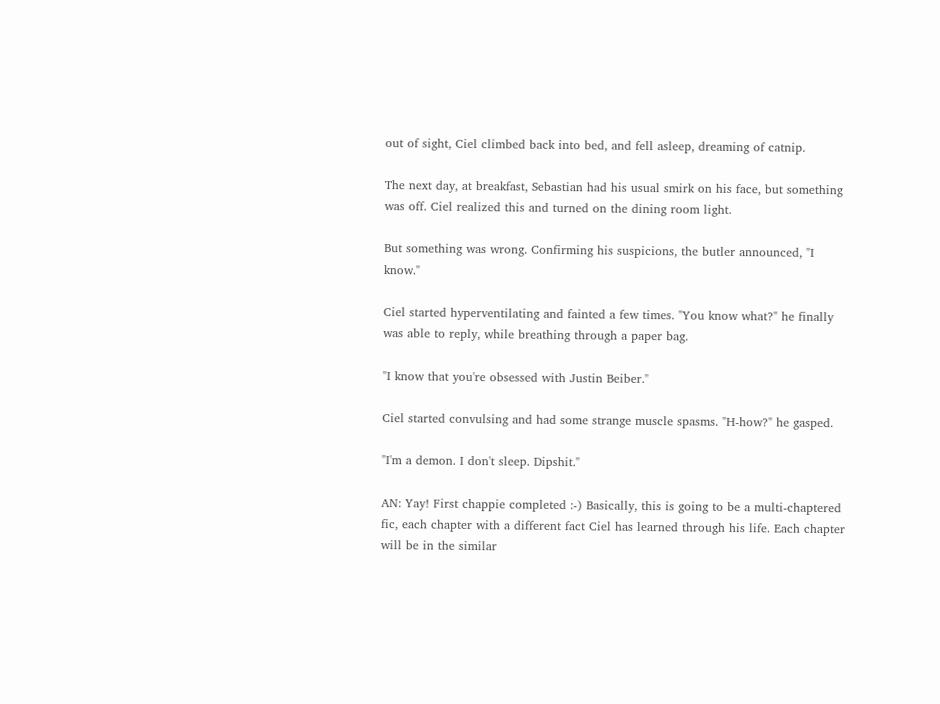out of sight, Ciel climbed back into bed, and fell asleep, dreaming of catnip.

The next day, at breakfast, Sebastian had his usual smirk on his face, but something was off. Ciel realized this and turned on the dining room light.

But something was wrong. Confirming his suspicions, the butler announced, "I know."

Ciel started hyperventilating and fainted a few times. "You know what?" he finally was able to reply, while breathing through a paper bag.

"I know that you're obsessed with Justin Beiber."

Ciel started convulsing and had some strange muscle spasms. "H-how?" he gasped.

"I'm a demon. I don't sleep. Dipshit."

AN: Yay! First chappie completed :-) Basically, this is going to be a multi-chaptered fic, each chapter with a different fact Ciel has learned through his life. Each chapter will be in the similar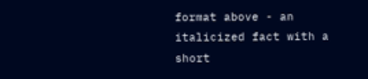format above - an italicized fact with a short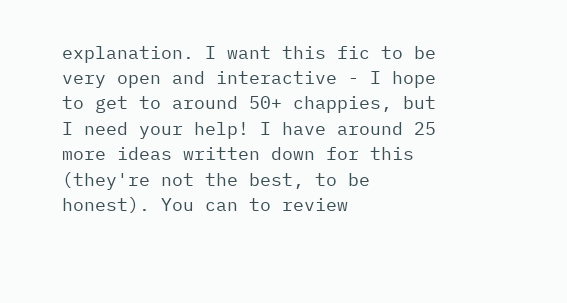explanation. I want this fic to be very open and interactive - I hope to get to around 50+ chappies, but I need your help! I have around 25 more ideas written down for this (they're not the best, to be honest). You can to review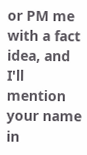or PM me with a fact idea, and I'll mention your name in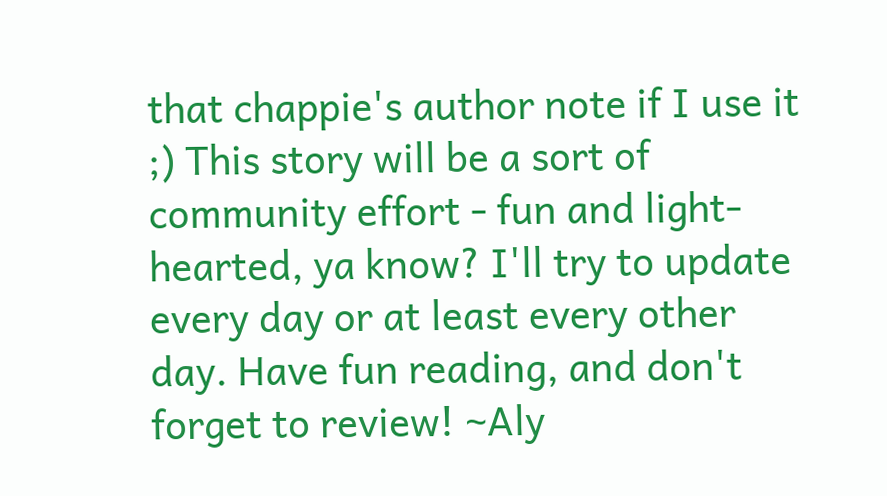that chappie's author note if I use it ;) This story will be a sort of community effort - fun and light-hearted, ya know? I'll try to update every day or at least every other day. Have fun reading, and don't forget to review! ~Aly